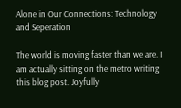Alone in Our Connections: Technology and Seperation

The world is moving faster than we are. I am actually sitting on the metro writing this blog post. Joyfully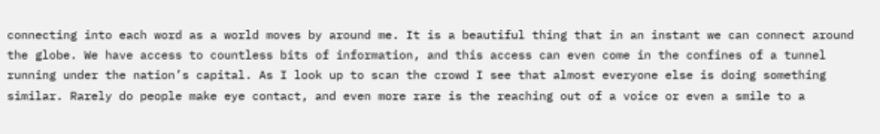connecting into each word as a world moves by around me. It is a beautiful thing that in an instant we can connect around the globe. We have access to countless bits of information, and this access can even come in the confines of a tunnel running under the nation’s capital. As I look up to scan the crowd I see that almost everyone else is doing something similar. Rarely do people make eye contact, and even more rare is the reaching out of a voice or even a smile to a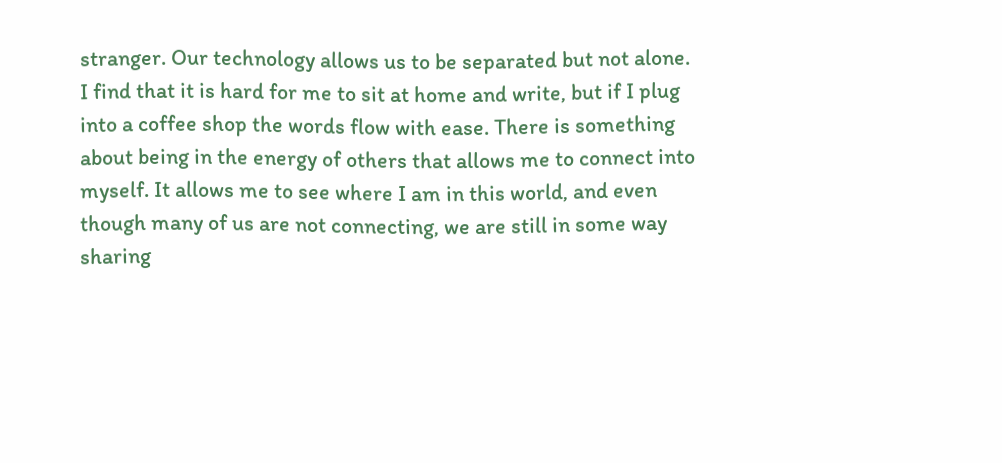stranger. Our technology allows us to be separated but not alone. I find that it is hard for me to sit at home and write, but if I plug into a coffee shop the words flow with ease. There is something about being in the energy of others that allows me to connect into myself. It allows me to see where I am in this world, and even though many of us are not connecting, we are still in some way sharing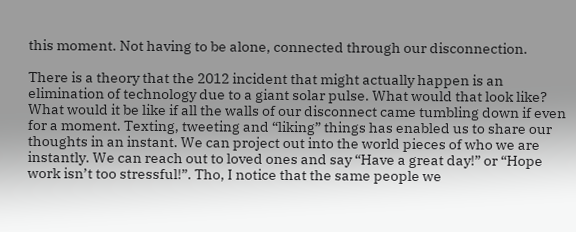this moment. Not having to be alone, connected through our disconnection.

There is a theory that the 2012 incident that might actually happen is an elimination of technology due to a giant solar pulse. What would that look like? What would it be like if all the walls of our disconnect came tumbling down if even for a moment. Texting, tweeting and “liking” things has enabled us to share our thoughts in an instant. We can project out into the world pieces of who we are instantly. We can reach out to loved ones and say “Have a great day!” or “Hope work isn’t too stressful!”. Tho, I notice that the same people we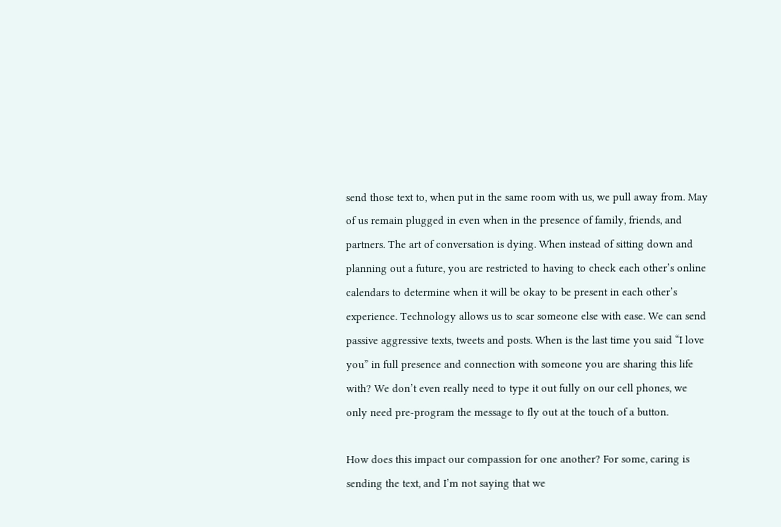send those text to, when put in the same room with us, we pull away from. May of us remain plugged in even when in the presence of family, friends, and partners. The art of conversation is dying. When instead of sitting down and planning out a future, you are restricted to having to check each other’s online calendars to determine when it will be okay to be present in each other’s experience. Technology allows us to scar someone else with ease. We can send passive aggressive texts, tweets and posts. When is the last time you said “I love you” in full presence and connection with someone you are sharing this life with? We don’t even really need to type it out fully on our cell phones, we only need pre-program the message to fly out at the touch of a button.

How does this impact our compassion for one another? For some, caring is sending the text, and I’m not saying that we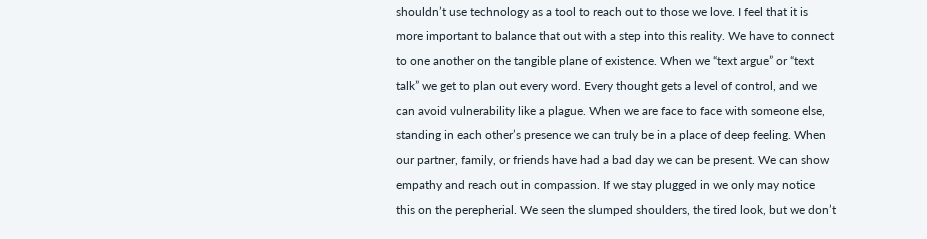shouldn’t use technology as a tool to reach out to those we love. I feel that it is more important to balance that out with a step into this reality. We have to connect to one another on the tangible plane of existence. When we “text argue” or “text talk” we get to plan out every word. Every thought gets a level of control, and we can avoid vulnerability like a plague. When we are face to face with someone else, standing in each other’s presence we can truly be in a place of deep feeling. When our partner, family, or friends have had a bad day we can be present. We can show empathy and reach out in compassion. If we stay plugged in we only may notice this on the perepherial. We seen the slumped shoulders, the tired look, but we don’t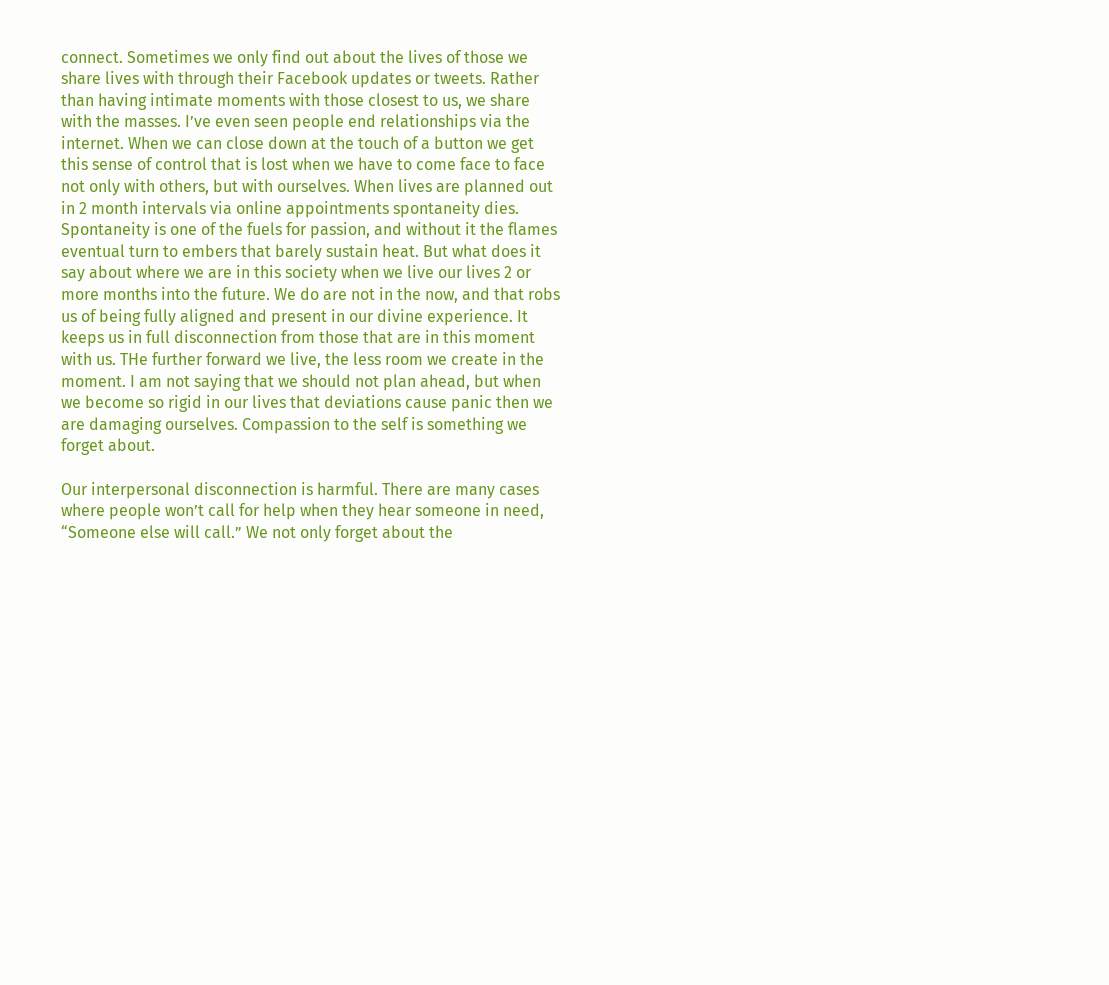connect. Sometimes we only find out about the lives of those we share lives with through their Facebook updates or tweets. Rather than having intimate moments with those closest to us, we share with the masses. I’ve even seen people end relationships via the internet. When we can close down at the touch of a button we get this sense of control that is lost when we have to come face to face not only with others, but with ourselves. When lives are planned out in 2 month intervals via online appointments spontaneity dies. Spontaneity is one of the fuels for passion, and without it the flames eventual turn to embers that barely sustain heat. But what does it say about where we are in this society when we live our lives 2 or more months into the future. We do are not in the now, and that robs us of being fully aligned and present in our divine experience. It keeps us in full disconnection from those that are in this moment with us. THe further forward we live, the less room we create in the moment. I am not saying that we should not plan ahead, but when we become so rigid in our lives that deviations cause panic then we are damaging ourselves. Compassion to the self is something we forget about.

Our interpersonal disconnection is harmful. There are many cases where people won’t call for help when they hear someone in need, “Someone else will call.” We not only forget about the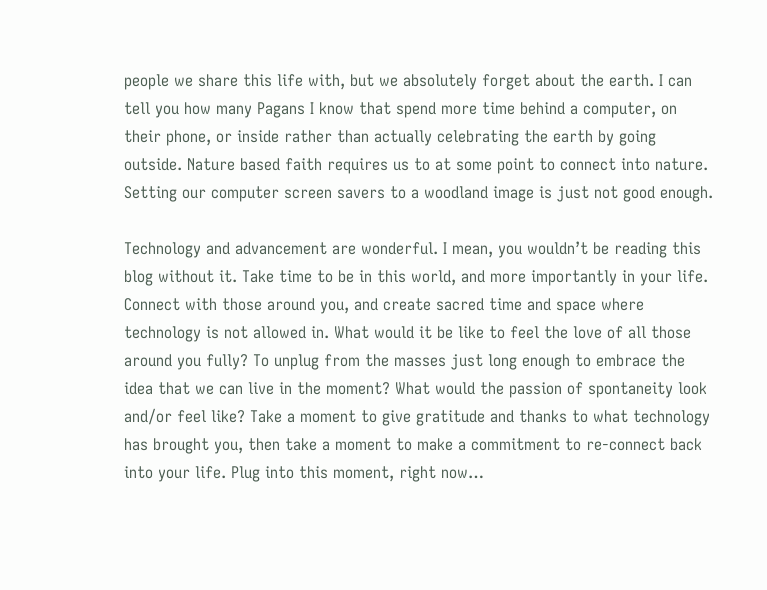people we share this life with, but we absolutely forget about the earth. I can tell you how many Pagans I know that spend more time behind a computer, on their phone, or inside rather than actually celebrating the earth by going outside. Nature based faith requires us to at some point to connect into nature. Setting our computer screen savers to a woodland image is just not good enough.

Technology and advancement are wonderful. I mean, you wouldn’t be reading this blog without it. Take time to be in this world, and more importantly in your life. Connect with those around you, and create sacred time and space where technology is not allowed in. What would it be like to feel the love of all those around you fully? To unplug from the masses just long enough to embrace the idea that we can live in the moment? What would the passion of spontaneity look and/or feel like? Take a moment to give gratitude and thanks to what technology has brought you, then take a moment to make a commitment to re-connect back into your life. Plug into this moment, right now…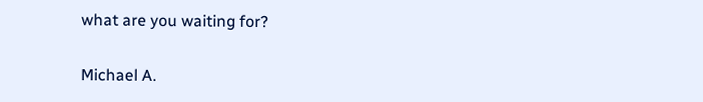what are you waiting for?

Michael A.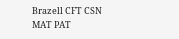Brazell CFT CSN MAT PAT